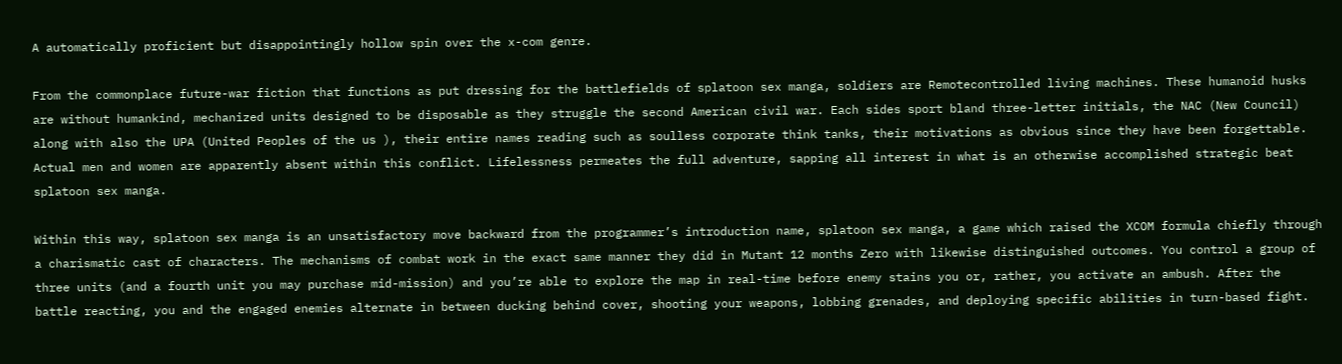A automatically proficient but disappointingly hollow spin over the x-com genre.

From the commonplace future-war fiction that functions as put dressing for the battlefields of splatoon sex manga, soldiers are Remotecontrolled living machines. These humanoid husks are without humankind, mechanized units designed to be disposable as they struggle the second American civil war. Each sides sport bland three-letter initials, the NAC (New Council) along with also the UPA (United Peoples of the us ), their entire names reading such as soulless corporate think tanks, their motivations as obvious since they have been forgettable. Actual men and women are apparently absent within this conflict. Lifelessness permeates the full adventure, sapping all interest in what is an otherwise accomplished strategic beat splatoon sex manga.

Within this way, splatoon sex manga is an unsatisfactory move backward from the programmer’s introduction name, splatoon sex manga, a game which raised the XCOM formula chiefly through a charismatic cast of characters. The mechanisms of combat work in the exact same manner they did in Mutant 12 months Zero with likewise distinguished outcomes. You control a group of three units (and a fourth unit you may purchase mid-mission) and you’re able to explore the map in real-time before enemy stains you or, rather, you activate an ambush. After the battle reacting, you and the engaged enemies alternate in between ducking behind cover, shooting your weapons, lobbing grenades, and deploying specific abilities in turn-based fight.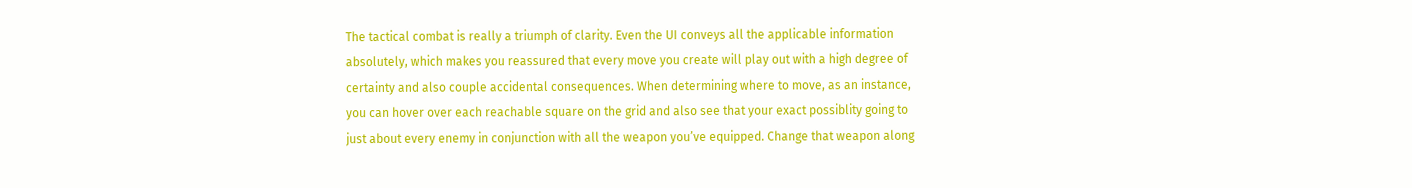The tactical combat is really a triumph of clarity. Even the UI conveys all the applicable information absolutely, which makes you reassured that every move you create will play out with a high degree of certainty and also couple accidental consequences. When determining where to move, as an instance, you can hover over each reachable square on the grid and also see that your exact possiblity going to just about every enemy in conjunction with all the weapon you’ve equipped. Change that weapon along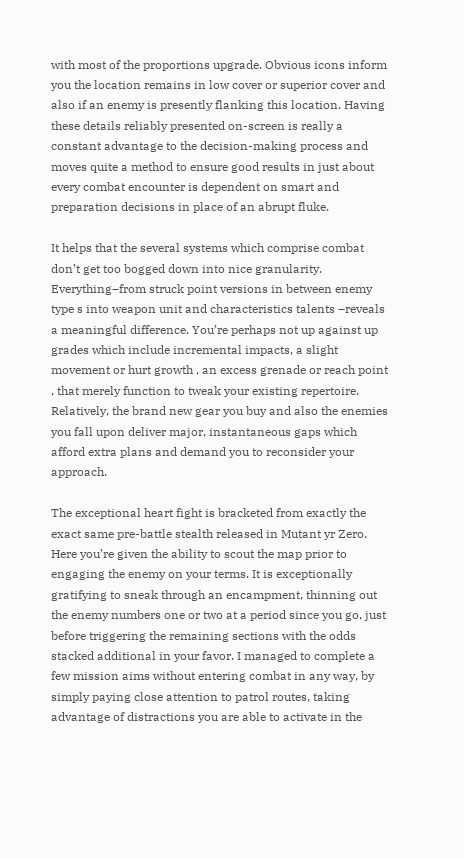with most of the proportions upgrade. Obvious icons inform you the location remains in low cover or superior cover and also if an enemy is presently flanking this location. Having these details reliably presented on-screen is really a constant advantage to the decision-making process and moves quite a method to ensure good results in just about every combat encounter is dependent on smart and preparation decisions in place of an abrupt fluke.

It helps that the several systems which comprise combat don’t get too bogged down into nice granularity. Everything–from struck point versions in between enemy type s into weapon unit and characteristics talents –reveals a meaningful difference. You’re perhaps not up against up grades which include incremental impacts, a slight movement or hurt growth , an excess grenade or reach point , that merely function to tweak your existing repertoire. Relatively, the brand new gear you buy and also the enemies you fall upon deliver major, instantaneous gaps which afford extra plans and demand you to reconsider your approach.

The exceptional heart fight is bracketed from exactly the exact same pre-battle stealth released in Mutant yr Zero. Here you’re given the ability to scout the map prior to engaging the enemy on your terms. It is exceptionally gratifying to sneak through an encampment, thinning out the enemy numbers one or two at a period since you go, just before triggering the remaining sections with the odds stacked additional in your favor. I managed to complete a few mission aims without entering combat in any way, by simply paying close attention to patrol routes, taking advantage of distractions you are able to activate in the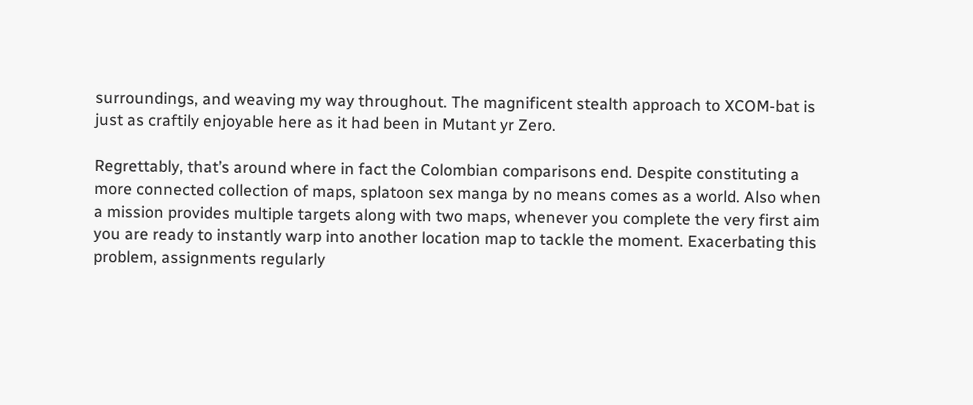surroundings, and weaving my way throughout. The magnificent stealth approach to XCOM-bat is just as craftily enjoyable here as it had been in Mutant yr Zero.

Regrettably, that’s around where in fact the Colombian comparisons end. Despite constituting a more connected collection of maps, splatoon sex manga by no means comes as a world. Also when a mission provides multiple targets along with two maps, whenever you complete the very first aim you are ready to instantly warp into another location map to tackle the moment. Exacerbating this problem, assignments regularly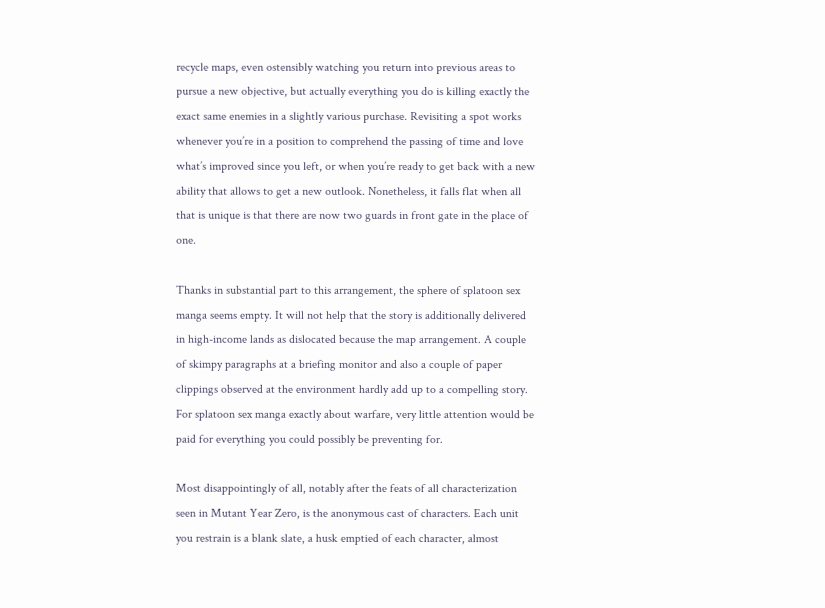recycle maps, even ostensibly watching you return into previous areas to pursue a new objective, but actually everything you do is killing exactly the exact same enemies in a slightly various purchase. Revisiting a spot works whenever you’re in a position to comprehend the passing of time and love what’s improved since you left, or when you’re ready to get back with a new ability that allows to get a new outlook. Nonetheless, it falls flat when all that is unique is that there are now two guards in front gate in the place of one.

Thanks in substantial part to this arrangement, the sphere of splatoon sex manga seems empty. It will not help that the story is additionally delivered in high-income lands as dislocated because the map arrangement. A couple of skimpy paragraphs at a briefing monitor and also a couple of paper clippings observed at the environment hardly add up to a compelling story. For splatoon sex manga exactly about warfare, very little attention would be paid for everything you could possibly be preventing for.

Most disappointingly of all, notably after the feats of all characterization seen in Mutant Year Zero, is the anonymous cast of characters. Each unit you restrain is a blank slate, a husk emptied of each character, almost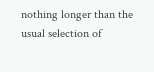nothing longer than the usual selection of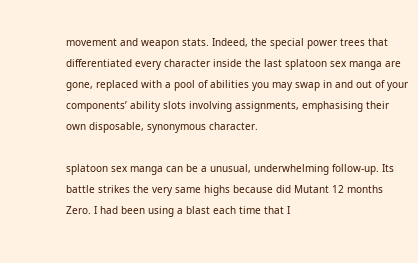movement and weapon stats. Indeed, the special power trees that differentiated every character inside the last splatoon sex manga are gone, replaced with a pool of abilities you may swap in and out of your components’ ability slots involving assignments, emphasising their own disposable, synonymous character.

splatoon sex manga can be a unusual, underwhelming follow-up. Its battle strikes the very same highs because did Mutant 12 months Zero. I had been using a blast each time that I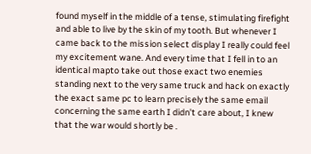found myself in the middle of a tense, stimulating firefight and able to live by the skin of my tooth. But whenever I came back to the mission select display I really could feel my excitement wane. And every time that I fell in to an identical mapto take out those exact two enemies standing next to the very same truck and hack on exactly the exact same pc to learn precisely the same email concerning the same earth I didn’t care about, I knew that the war would shortly be .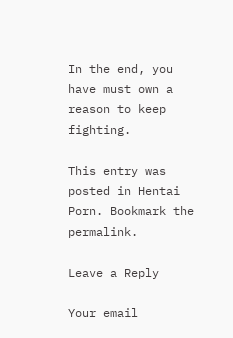In the end, you have must own a reason to keep fighting.

This entry was posted in Hentai Porn. Bookmark the permalink.

Leave a Reply

Your email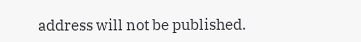address will not be published.